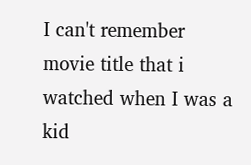I can't remember movie title that i watched when I was a kid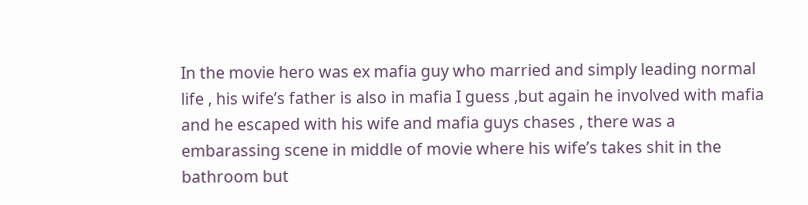In the movie hero was ex mafia guy who married and simply leading normal life , his wife’s father is also in mafia I guess ,but again he involved with mafia and he escaped with his wife and mafia guys chases , there was a embarassing scene in middle of movie where his wife’s takes shit in the bathroom but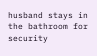husband stays in the bathroom for security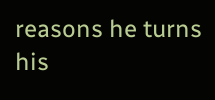reasons he turns his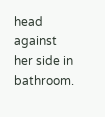head against her side in bathroom.